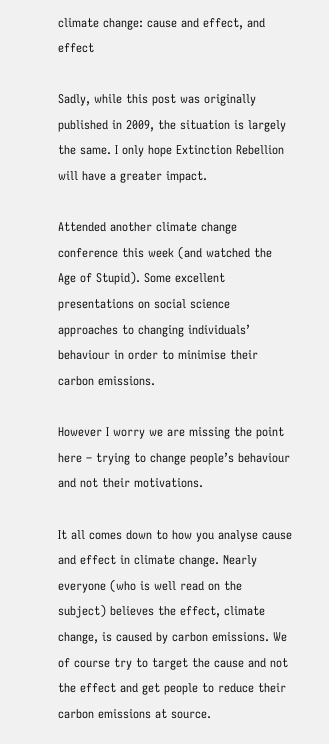climate change: cause and effect, and effect

Sadly, while this post was originally published in 2009, the situation is largely the same. I only hope Extinction Rebellion will have a greater impact.

Attended another climate change conference this week (and watched the Age of Stupid). Some excellent presentations on social science approaches to changing individuals’ behaviour in order to minimise their carbon emissions.

However I worry we are missing the point here – trying to change people’s behaviour and not their motivations.

It all comes down to how you analyse cause and effect in climate change. Nearly everyone (who is well read on the subject) believes the effect, climate change, is caused by carbon emissions. We of course try to target the cause and not the effect and get people to reduce their carbon emissions at source.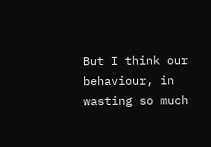But I think our behaviour, in wasting so much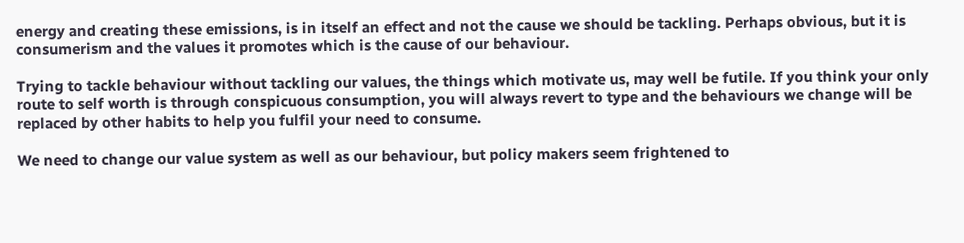energy and creating these emissions, is in itself an effect and not the cause we should be tackling. Perhaps obvious, but it is consumerism and the values it promotes which is the cause of our behaviour.

Trying to tackle behaviour without tackling our values, the things which motivate us, may well be futile. If you think your only route to self worth is through conspicuous consumption, you will always revert to type and the behaviours we change will be replaced by other habits to help you fulfil your need to consume.

We need to change our value system as well as our behaviour, but policy makers seem frightened to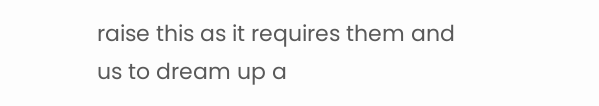raise this as it requires them and us to dream up a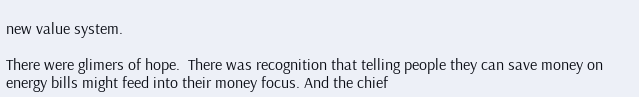new value system.

There were glimers of hope.  There was recognition that telling people they can save money on energy bills might feed into their money focus. And the chief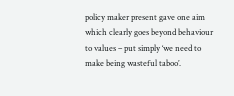policy maker present gave one aim which clearly goes beyond behaviour to values – put simply ‘we need to make being wasteful taboo’.